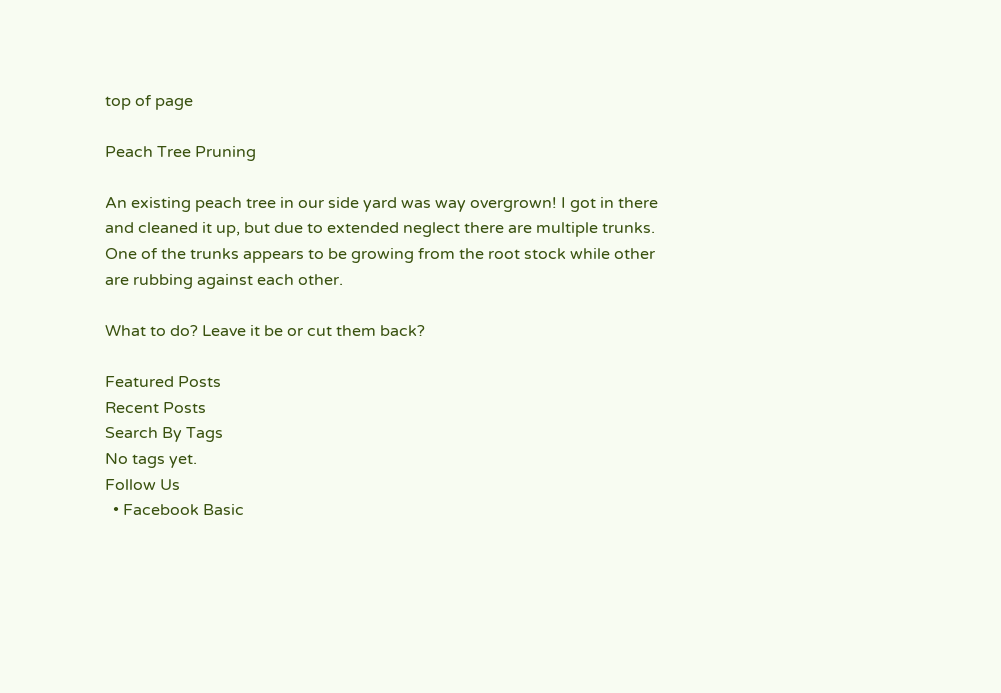top of page

Peach Tree Pruning

An existing peach tree in our side yard was way overgrown! I got in there and cleaned it up, but due to extended neglect there are multiple trunks. One of the trunks appears to be growing from the root stock while other are rubbing against each other.

What to do? Leave it be or cut them back?

Featured Posts
Recent Posts
Search By Tags
No tags yet.
Follow Us
  • Facebook Basic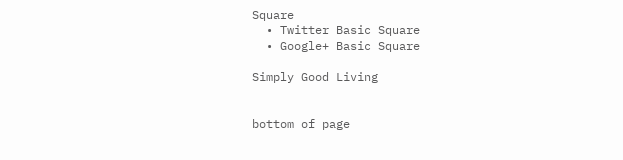Square
  • Twitter Basic Square
  • Google+ Basic Square

Simply Good Living


bottom of page